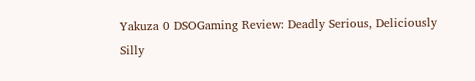Yakuza 0 DSOGaming Review: Deadly Serious, Deliciously Silly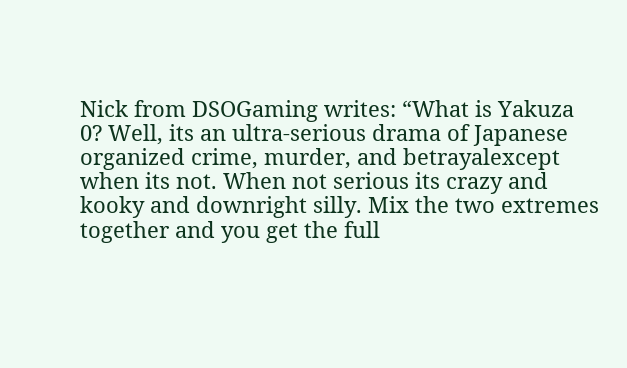Nick from DSOGaming writes: “What is Yakuza 0? Well, its an ultra-serious drama of Japanese organized crime, murder, and betrayalexcept when its not. When not serious its crazy and kooky and downright silly. Mix the two extremes together and you get the full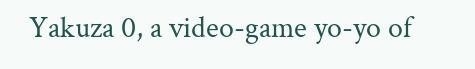Yakuza 0, a video-game yo-yo of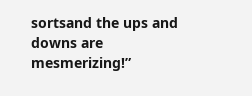sortsand the ups and downs are mesmerizing!”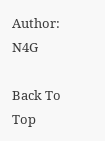Author: N4G

Back To Top